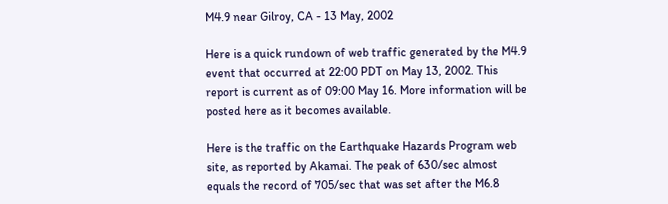M4.9 near Gilroy, CA - 13 May, 2002

Here is a quick rundown of web traffic generated by the M4.9 event that occurred at 22:00 PDT on May 13, 2002. This report is current as of 09:00 May 16. More information will be posted here as it becomes available.

Here is the traffic on the Earthquake Hazards Program web site, as reported by Akamai. The peak of 630/sec almost equals the record of 705/sec that was set after the M6.8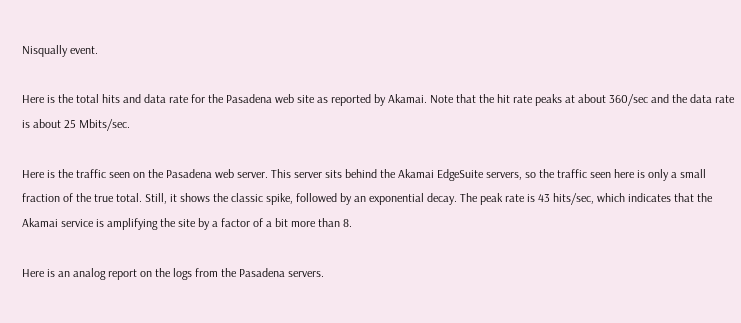Nisqually event.

Here is the total hits and data rate for the Pasadena web site as reported by Akamai. Note that the hit rate peaks at about 360/sec and the data rate is about 25 Mbits/sec.

Here is the traffic seen on the Pasadena web server. This server sits behind the Akamai EdgeSuite servers, so the traffic seen here is only a small fraction of the true total. Still, it shows the classic spike, followed by an exponential decay. The peak rate is 43 hits/sec, which indicates that the Akamai service is amplifying the site by a factor of a bit more than 8.

Here is an analog report on the logs from the Pasadena servers.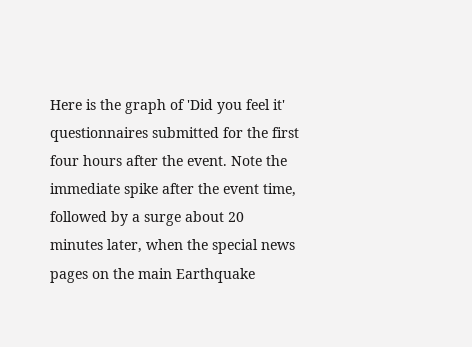Here is the graph of 'Did you feel it' questionnaires submitted for the first four hours after the event. Note the immediate spike after the event time, followed by a surge about 20 minutes later, when the special news pages on the main Earthquake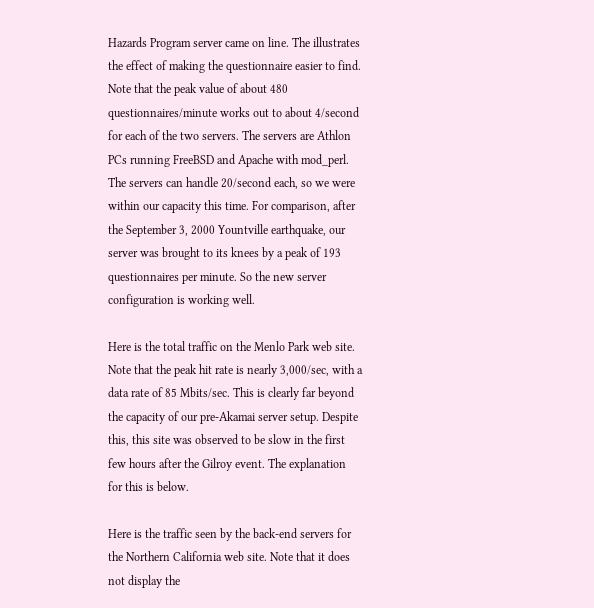Hazards Program server came on line. The illustrates the effect of making the questionnaire easier to find. Note that the peak value of about 480 questionnaires/minute works out to about 4/second for each of the two servers. The servers are Athlon PCs running FreeBSD and Apache with mod_perl. The servers can handle 20/second each, so we were within our capacity this time. For comparison, after the September 3, 2000 Yountville earthquake, our server was brought to its knees by a peak of 193 questionnaires per minute. So the new server configuration is working well.

Here is the total traffic on the Menlo Park web site. Note that the peak hit rate is nearly 3,000/sec, with a data rate of 85 Mbits/sec. This is clearly far beyond the capacity of our pre-Akamai server setup. Despite this, this site was observed to be slow in the first few hours after the Gilroy event. The explanation for this is below.

Here is the traffic seen by the back-end servers for the Northern California web site. Note that it does not display the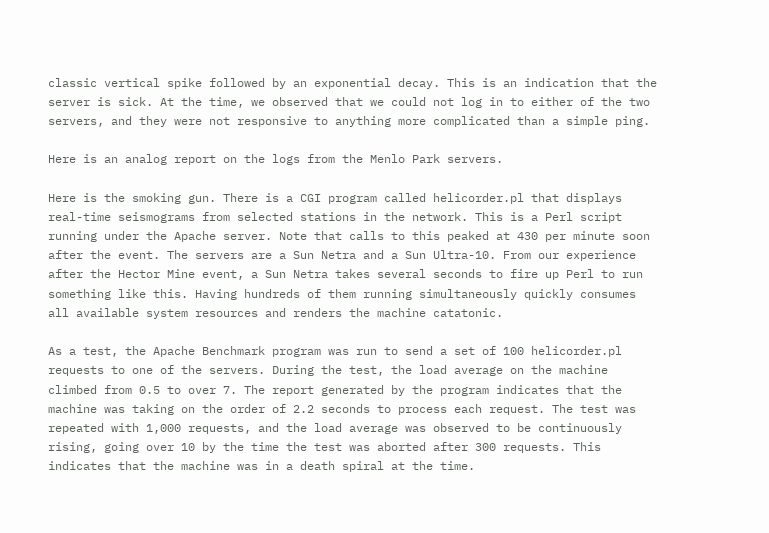classic vertical spike followed by an exponential decay. This is an indication that the server is sick. At the time, we observed that we could not log in to either of the two servers, and they were not responsive to anything more complicated than a simple ping.

Here is an analog report on the logs from the Menlo Park servers.

Here is the smoking gun. There is a CGI program called helicorder.pl that displays real-time seismograms from selected stations in the network. This is a Perl script running under the Apache server. Note that calls to this peaked at 430 per minute soon after the event. The servers are a Sun Netra and a Sun Ultra-10. From our experience after the Hector Mine event, a Sun Netra takes several seconds to fire up Perl to run something like this. Having hundreds of them running simultaneously quickly consumes all available system resources and renders the machine catatonic.

As a test, the Apache Benchmark program was run to send a set of 100 helicorder.pl requests to one of the servers. During the test, the load average on the machine climbed from 0.5 to over 7. The report generated by the program indicates that the machine was taking on the order of 2.2 seconds to process each request. The test was repeated with 1,000 requests, and the load average was observed to be continuously rising, going over 10 by the time the test was aborted after 300 requests. This indicates that the machine was in a death spiral at the time.